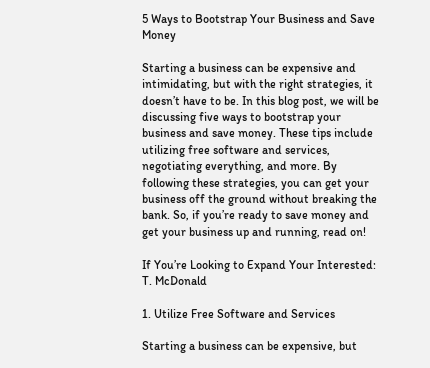5 Ways to Bootstrap Your Business and Save Money

Starting a business can be expensive and intimidating, but with the right strategies, it doesn’t have to be. In this blog post, we will be discussing five ways to bootstrap your business and save money. These tips include utilizing free software and services, negotiating everything, and more. By following these strategies, you can get your business off the ground without breaking the bank. So, if you’re ready to save money and get your business up and running, read on!

If You’re Looking to Expand Your Interested: T. McDonald

1. Utilize Free Software and Services

Starting a business can be expensive, but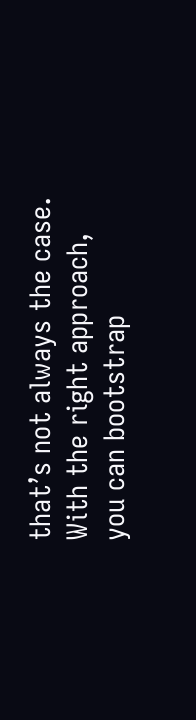that’s not always the case. With the right approach, you can bootstrap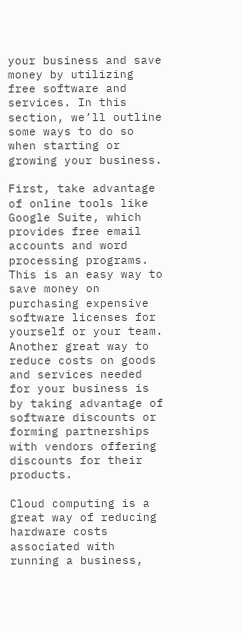your business and save money by utilizing free software and services. In this section, we’ll outline some ways to do so when starting or growing your business.

First, take advantage of online tools like Google Suite, which provides free email accounts and word processing programs. This is an easy way to save money on purchasing expensive software licenses for yourself or your team. Another great way to reduce costs on goods and services needed for your business is by taking advantage of software discounts or forming partnerships with vendors offering discounts for their products.

Cloud computing is a great way of reducing hardware costs associated with running a business,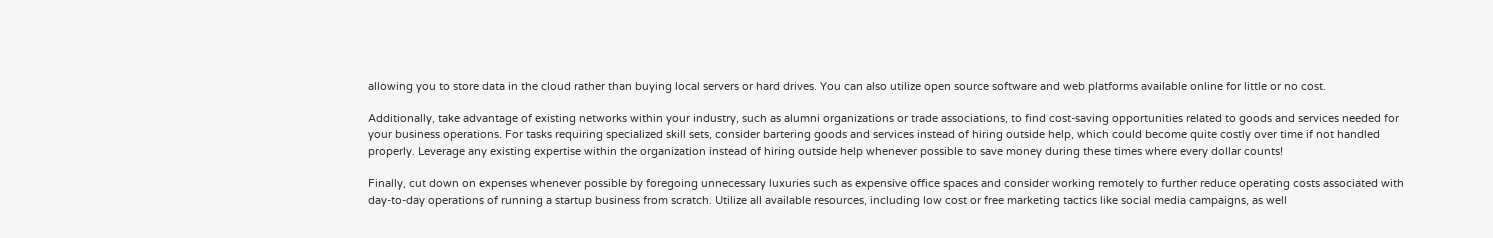allowing you to store data in the cloud rather than buying local servers or hard drives. You can also utilize open source software and web platforms available online for little or no cost.

Additionally, take advantage of existing networks within your industry, such as alumni organizations or trade associations, to find cost-saving opportunities related to goods and services needed for your business operations. For tasks requiring specialized skill sets, consider bartering goods and services instead of hiring outside help, which could become quite costly over time if not handled properly. Leverage any existing expertise within the organization instead of hiring outside help whenever possible to save money during these times where every dollar counts!

Finally, cut down on expenses whenever possible by foregoing unnecessary luxuries such as expensive office spaces and consider working remotely to further reduce operating costs associated with day-to-day operations of running a startup business from scratch. Utilize all available resources, including low cost or free marketing tactics like social media campaigns, as well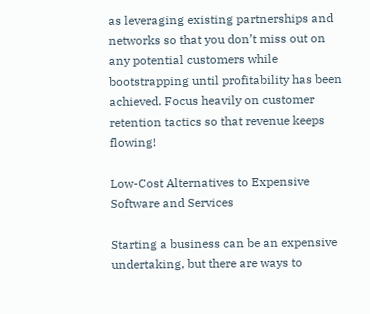as leveraging existing partnerships and networks so that you don’t miss out on any potential customers while bootstrapping until profitability has been achieved. Focus heavily on customer retention tactics so that revenue keeps flowing!

Low-Cost Alternatives to Expensive Software and Services

Starting a business can be an expensive undertaking, but there are ways to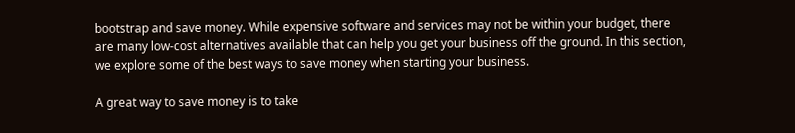bootstrap and save money. While expensive software and services may not be within your budget, there are many low-cost alternatives available that can help you get your business off the ground. In this section, we explore some of the best ways to save money when starting your business.

A great way to save money is to take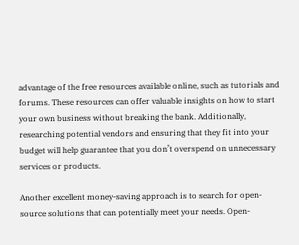advantage of the free resources available online, such as tutorials and forums. These resources can offer valuable insights on how to start your own business without breaking the bank. Additionally, researching potential vendors and ensuring that they fit into your budget will help guarantee that you don’t overspend on unnecessary services or products.

Another excellent money-saving approach is to search for open-source solutions that can potentially meet your needs. Open-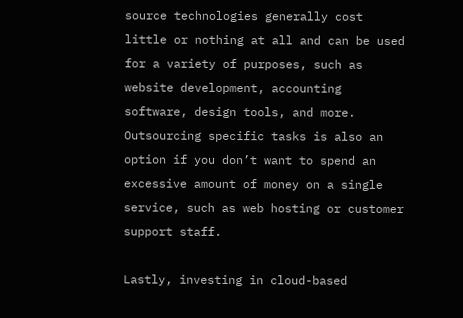source technologies generally cost little or nothing at all and can be used for a variety of purposes, such as website development, accounting software, design tools, and more. Outsourcing specific tasks is also an option if you don’t want to spend an excessive amount of money on a single service, such as web hosting or customer support staff.

Lastly, investing in cloud-based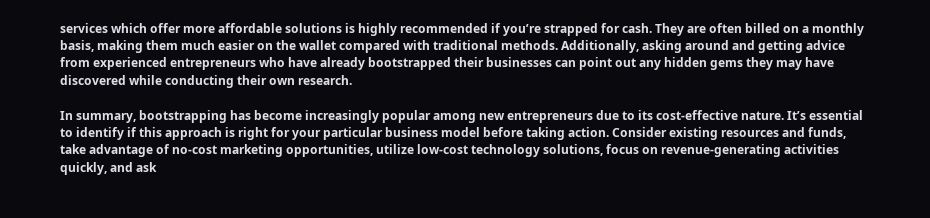services which offer more affordable solutions is highly recommended if you’re strapped for cash. They are often billed on a monthly basis, making them much easier on the wallet compared with traditional methods. Additionally, asking around and getting advice from experienced entrepreneurs who have already bootstrapped their businesses can point out any hidden gems they may have discovered while conducting their own research.

In summary, bootstrapping has become increasingly popular among new entrepreneurs due to its cost-effective nature. It’s essential to identify if this approach is right for your particular business model before taking action. Consider existing resources and funds, take advantage of no-cost marketing opportunities, utilize low-cost technology solutions, focus on revenue-generating activities quickly, and ask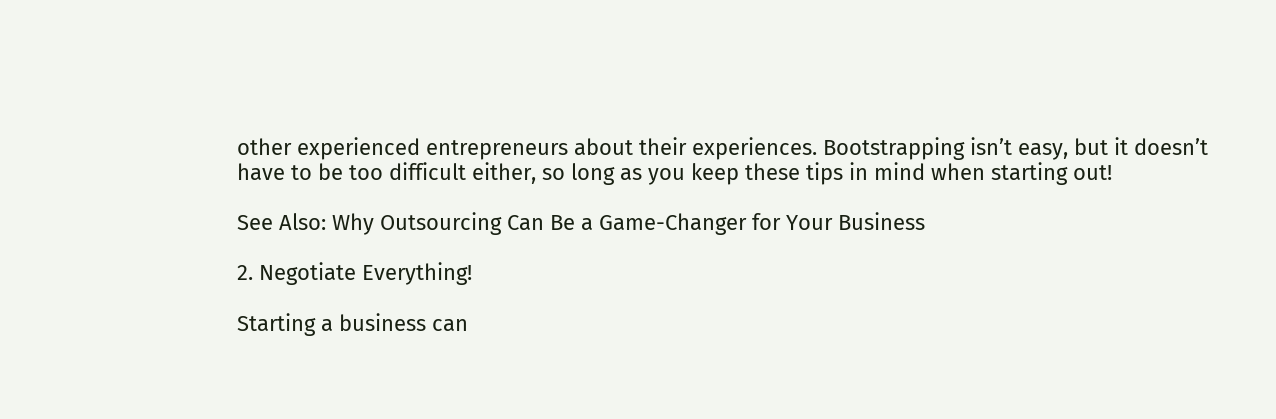other experienced entrepreneurs about their experiences. Bootstrapping isn’t easy, but it doesn’t have to be too difficult either, so long as you keep these tips in mind when starting out!

See Also: Why Outsourcing Can Be a Game-Changer for Your Business

2. Negotiate Everything!

Starting a business can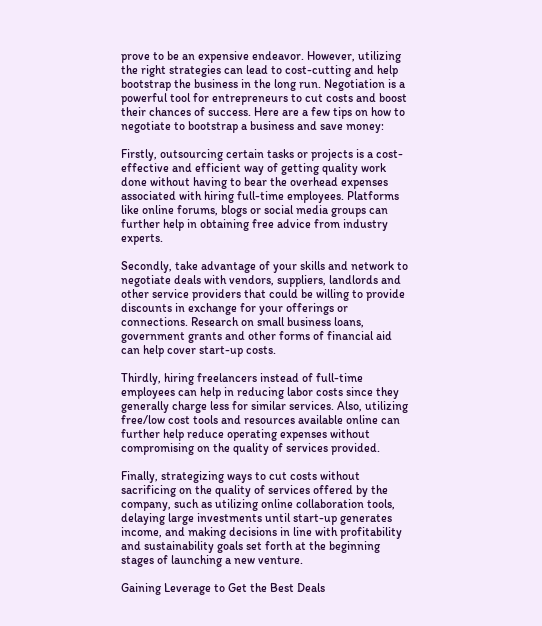prove to be an expensive endeavor. However, utilizing the right strategies can lead to cost-cutting and help bootstrap the business in the long run. Negotiation is a powerful tool for entrepreneurs to cut costs and boost their chances of success. Here are a few tips on how to negotiate to bootstrap a business and save money:

Firstly, outsourcing certain tasks or projects is a cost-effective and efficient way of getting quality work done without having to bear the overhead expenses associated with hiring full-time employees. Platforms like online forums, blogs or social media groups can further help in obtaining free advice from industry experts.

Secondly, take advantage of your skills and network to negotiate deals with vendors, suppliers, landlords and other service providers that could be willing to provide discounts in exchange for your offerings or connections. Research on small business loans, government grants and other forms of financial aid can help cover start-up costs.

Thirdly, hiring freelancers instead of full-time employees can help in reducing labor costs since they generally charge less for similar services. Also, utilizing free/low cost tools and resources available online can further help reduce operating expenses without compromising on the quality of services provided.

Finally, strategizing ways to cut costs without sacrificing on the quality of services offered by the company, such as utilizing online collaboration tools, delaying large investments until start-up generates income, and making decisions in line with profitability and sustainability goals set forth at the beginning stages of launching a new venture.

Gaining Leverage to Get the Best Deals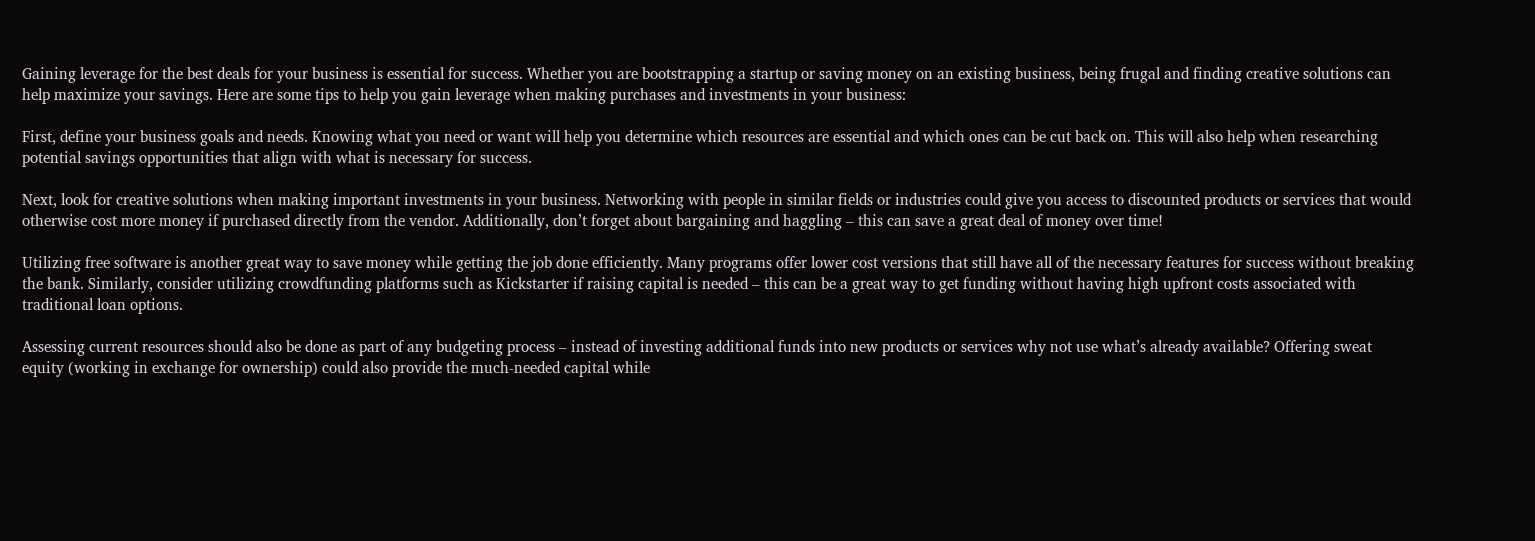Gaining leverage for the best deals for your business is essential for success. Whether you are bootstrapping a startup or saving money on an existing business, being frugal and finding creative solutions can help maximize your savings. Here are some tips to help you gain leverage when making purchases and investments in your business:

First, define your business goals and needs. Knowing what you need or want will help you determine which resources are essential and which ones can be cut back on. This will also help when researching potential savings opportunities that align with what is necessary for success.

Next, look for creative solutions when making important investments in your business. Networking with people in similar fields or industries could give you access to discounted products or services that would otherwise cost more money if purchased directly from the vendor. Additionally, don’t forget about bargaining and haggling – this can save a great deal of money over time!

Utilizing free software is another great way to save money while getting the job done efficiently. Many programs offer lower cost versions that still have all of the necessary features for success without breaking the bank. Similarly, consider utilizing crowdfunding platforms such as Kickstarter if raising capital is needed – this can be a great way to get funding without having high upfront costs associated with traditional loan options.

Assessing current resources should also be done as part of any budgeting process – instead of investing additional funds into new products or services why not use what’s already available? Offering sweat equity (working in exchange for ownership) could also provide the much-needed capital while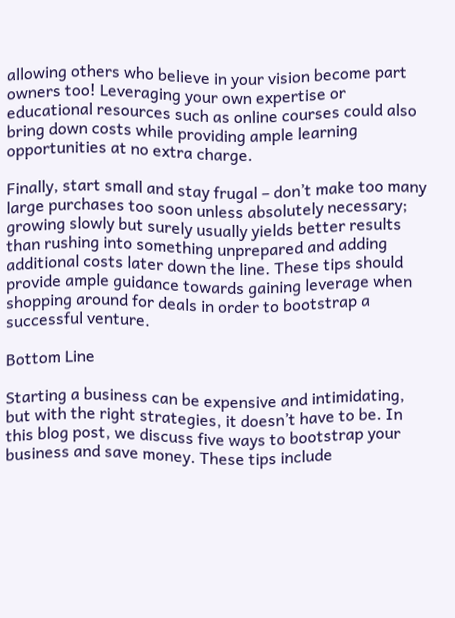allowing others who believe in your vision become part owners too! Leveraging your own expertise or educational resources such as online courses could also bring down costs while providing ample learning opportunities at no extra charge.

Finally, start small and stay frugal – don’t make too many large purchases too soon unless absolutely necessary; growing slowly but surely usually yields better results than rushing into something unprepared and adding additional costs later down the line. These tips should provide ample guidance towards gaining leverage when shopping around for deals in order to bootstrap a successful venture.

Bottom Line

Starting a business can be expensive and intimidating, but with the right strategies, it doesn’t have to be. In this blog post, we discuss five ways to bootstrap your business and save money. These tips include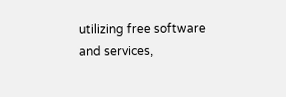utilizing free software and services,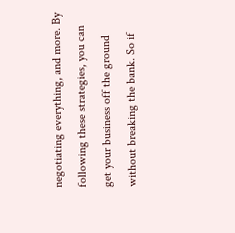negotiating everything, and more. By following these strategies, you can get your business off the ground without breaking the bank. So if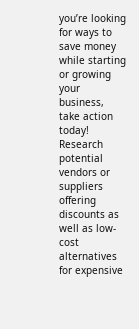you’re looking for ways to save money while starting or growing your business, take action today! Research potential vendors or suppliers offering discounts as well as low-cost alternatives for expensive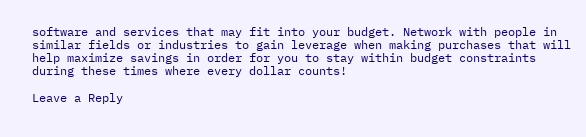software and services that may fit into your budget. Network with people in similar fields or industries to gain leverage when making purchases that will help maximize savings in order for you to stay within budget constraints during these times where every dollar counts!

Leave a Reply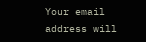Your email address will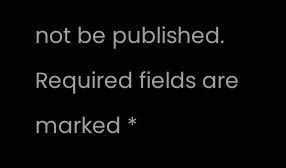not be published. Required fields are marked *